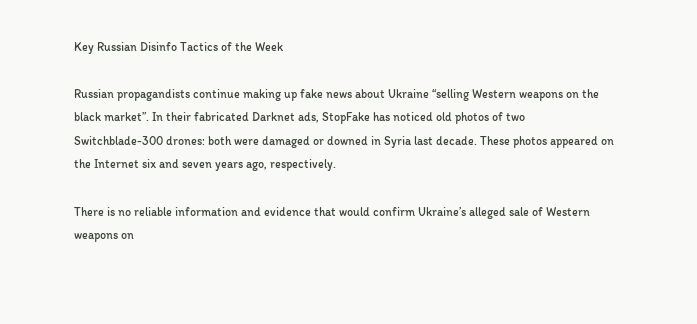Key Russian Disinfo Tactics of the Week

Russian propagandists continue making up fake news about Ukraine “selling Western weapons on the black market”. In their fabricated Darknet ads, StopFake has noticed old photos of two Switchblade-300 drones: both were damaged or downed in Syria last decade. These photos appeared on the Internet six and seven years ago, respectively.

There is no reliable information and evidence that would confirm Ukraine’s alleged sale of Western weapons on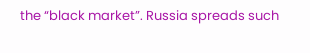the “black market”. Russia spreads such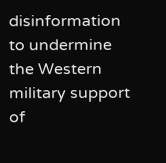disinformation to undermine the Western military support of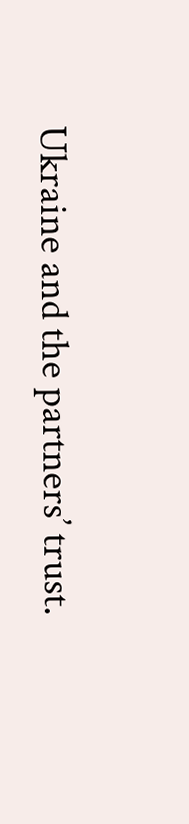Ukraine and the partners’ trust.